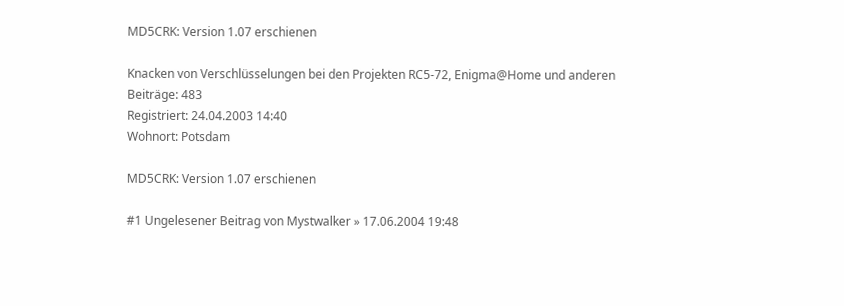MD5CRK: Version 1.07 erschienen

Knacken von Verschlüsselungen bei den Projekten RC5-72, Enigma@Home und anderen
Beiträge: 483
Registriert: 24.04.2003 14:40
Wohnort: Potsdam

MD5CRK: Version 1.07 erschienen

#1 Ungelesener Beitrag von Mystwalker » 17.06.2004 19:48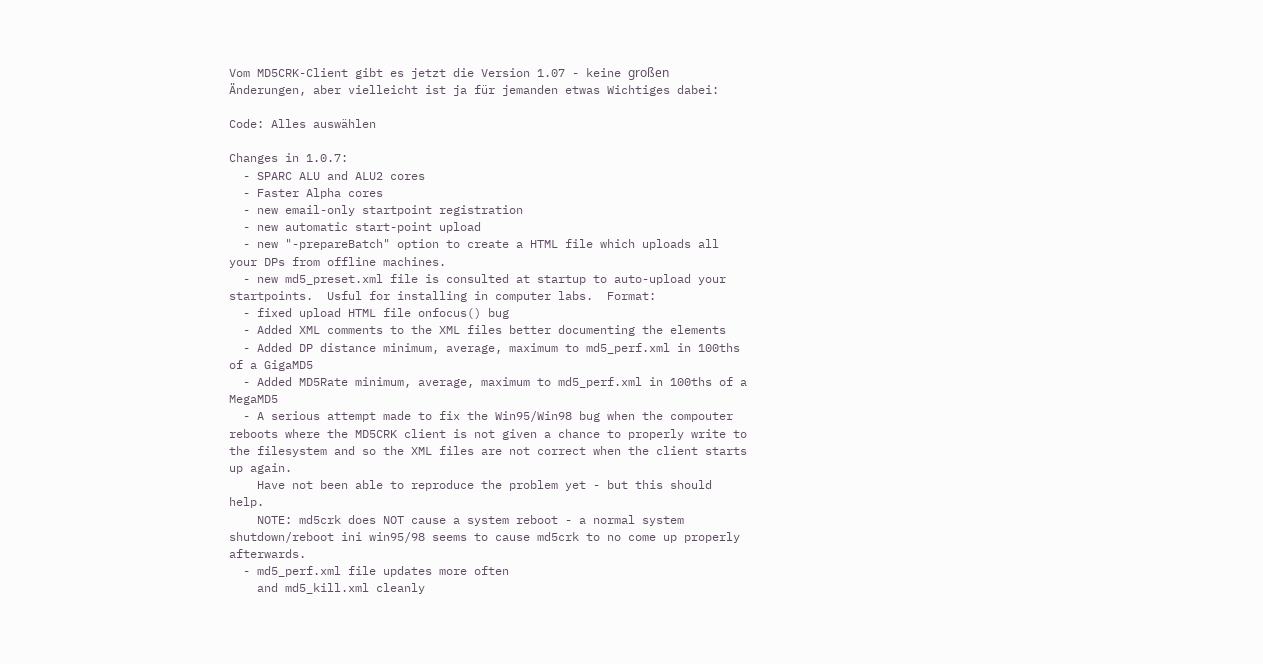Vom MD5CRK-Client gibt es jetzt die Version 1.07 - keine großen Änderungen, aber vielleicht ist ja für jemanden etwas Wichtiges dabei:

Code: Alles auswählen

Changes in 1.0.7:
  - SPARC ALU and ALU2 cores
  - Faster Alpha cores
  - new email-only startpoint registration
  - new automatic start-point upload
  - new "-prepareBatch" option to create a HTML file which uploads all your DPs from offline machines.
  - new md5_preset.xml file is consulted at startup to auto-upload your startpoints.  Usful for installing in computer labs.  Format:
  - fixed upload HTML file onfocus() bug
  - Added XML comments to the XML files better documenting the elements
  - Added DP distance minimum, average, maximum to md5_perf.xml in 100ths of a GigaMD5
  - Added MD5Rate minimum, average, maximum to md5_perf.xml in 100ths of a MegaMD5
  - A serious attempt made to fix the Win95/Win98 bug when the compouter reboots where the MD5CRK client is not given a chance to properly write to the filesystem and so the XML files are not correct when the client starts up again.
    Have not been able to reproduce the problem yet - but this should help.
    NOTE: md5crk does NOT cause a system reboot - a normal system shutdown/reboot ini win95/98 seems to cause md5crk to no come up properly afterwards.
  - md5_perf.xml file updates more often
    and md5_kill.xml cleanly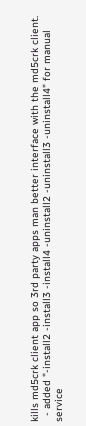kills md5crk client app so 3rd party apps man better interface with the md5crk client.
  - added "-install2 -install3 -install4 -uninstall2 -uninstall3 -uninstall4" for manual service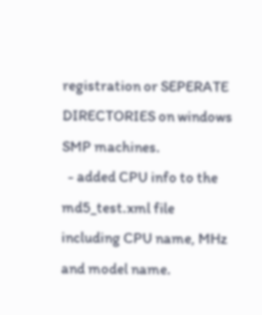registration or SEPERATE DIRECTORIES on windows SMP machines.
  - added CPU info to the md5_test.xml file including CPU name, MHz and model name.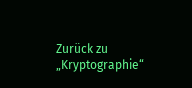Zurück zu „Kryptographie“